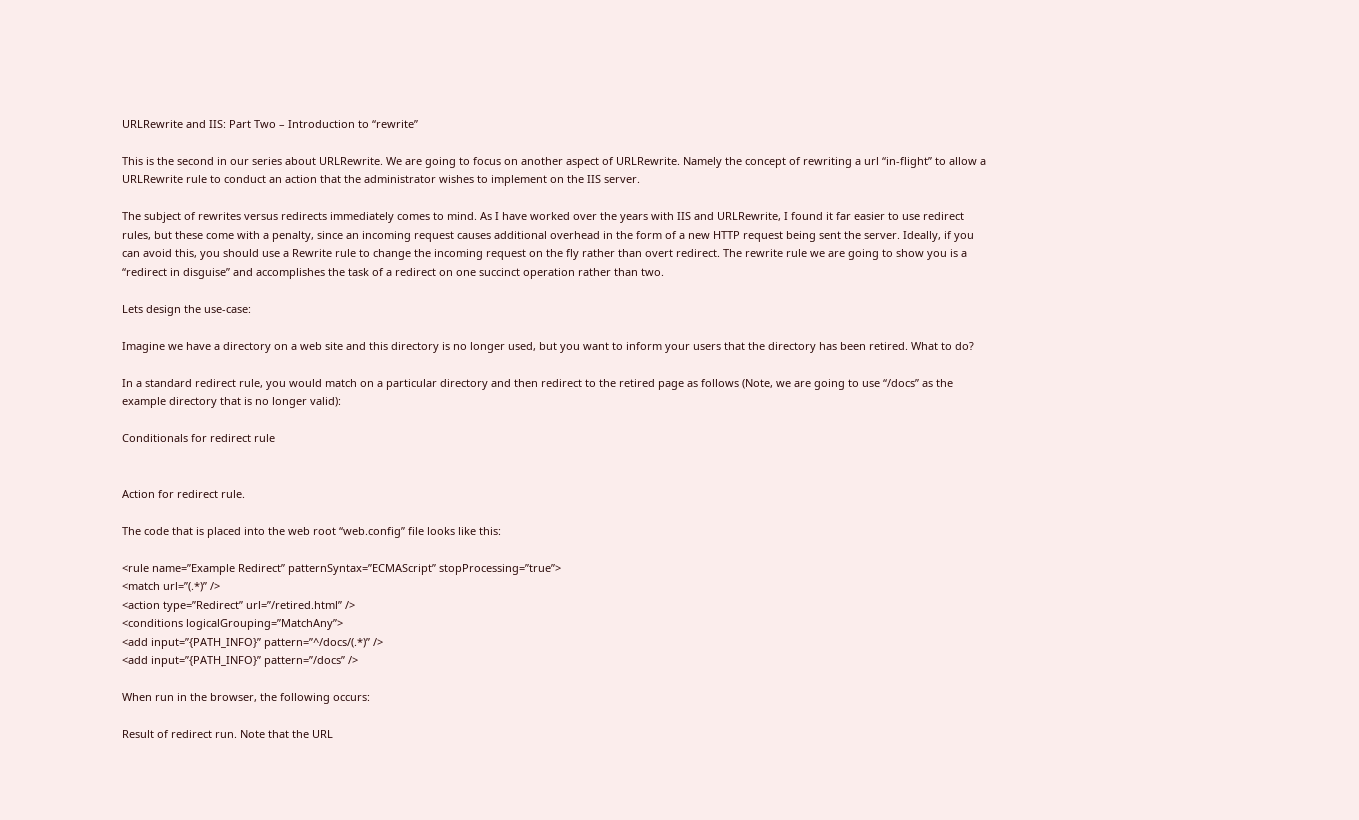URLRewrite and IIS: Part Two – Introduction to “rewrite”

This is the second in our series about URLRewrite. We are going to focus on another aspect of URLRewrite. Namely the concept of rewriting a url “in-flight” to allow a URLRewrite rule to conduct an action that the administrator wishes to implement on the IIS server.

The subject of rewrites versus redirects immediately comes to mind. As I have worked over the years with IIS and URLRewrite, I found it far easier to use redirect rules, but these come with a penalty, since an incoming request causes additional overhead in the form of a new HTTP request being sent the server. Ideally, if you can avoid this, you should use a Rewrite rule to change the incoming request on the fly rather than overt redirect. The rewrite rule we are going to show you is a “redirect in disguise” and accomplishes the task of a redirect on one succinct operation rather than two.

Lets design the use-case:

Imagine we have a directory on a web site and this directory is no longer used, but you want to inform your users that the directory has been retired. What to do?

In a standard redirect rule, you would match on a particular directory and then redirect to the retired page as follows (Note, we are going to use “/docs” as the example directory that is no longer valid):

Conditionals for redirect rule


Action for redirect rule.

The code that is placed into the web root “web.config” file looks like this:

<rule name=”Example Redirect” patternSyntax=”ECMAScript” stopProcessing=”true”>
<match url=”(.*)” />
<action type=”Redirect” url=”/retired.html” />
<conditions logicalGrouping=”MatchAny”>
<add input=”{PATH_INFO}” pattern=”^/docs/(.*)” />
<add input=”{PATH_INFO}” pattern=”/docs” />

When run in the browser, the following occurs:

Result of redirect run. Note that the URL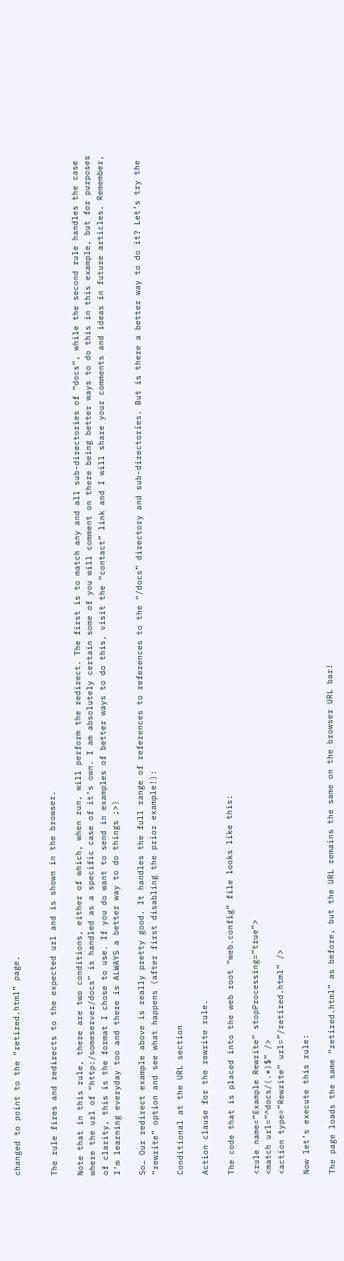changed to point to the “retired.html” page.


The rule fires and redirects to the expected url and is shown in the browser.

Note that in this rule, there are two conditions, either of which, when run, will perform the redirect. The first is to match any and all sub-directories of “docs”, while the second rule handles the case where the url of “http:/someserver/docs” is handled as a specific case of it’s own. I am absolutely certain some of you will comment on there being better ways to do this in this example, but for purposes of clarity, this is the format I chose to use. If you do want to send in examples of better ways to do this, visit the “contact” link and I will share your comments and ideas in future articles. Remember, I’m learning everyday too and there is ALWAYS a better way to do things ;>)

So… Our redirect example above is really pretty good. It handles the full range of references to references to the “/docs” directory and sub-directories. But is there a better way to do it? Let’s try the “rewrite” option and see what happens (after first disabling the prior example!):

Conditional at the URL section

Action clause for the rewrite rule.

The code that is placed into the web root “web.config” file looks like this:

<rule name=”Example Rewrite” stopProcessing=”true”>
<match url=”^docs/(.*)$” />
<action type=”Rewrite” url=”/retired.html” />

Now let’s execute this rule:

The page loads the same “retired.html” as before, but the URL remains the same on the browser URL bar!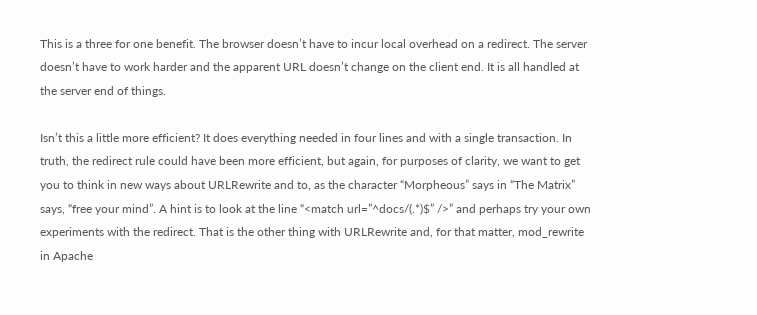This is a three for one benefit. The browser doesn’t have to incur local overhead on a redirect. The server doesn’t have to work harder and the apparent URL doesn’t change on the client end. It is all handled at the server end of things.

Isn’t this a little more efficient? It does everything needed in four lines and with a single transaction. In truth, the redirect rule could have been more efficient, but again, for purposes of clarity, we want to get you to think in new ways about URLRewrite and to, as the character “Morpheous” says in “The Matrix” says, “free your mind”. A hint is to look at the line “<match url=”^docs/(.*)$” />” and perhaps try your own experiments with the redirect. That is the other thing with URLRewrite and, for that matter, mod_rewrite in Apache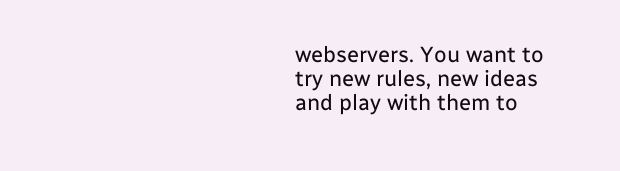webservers. You want to try new rules, new ideas and play with them to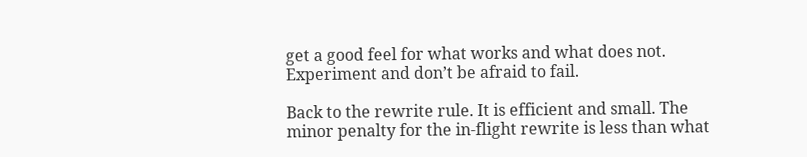get a good feel for what works and what does not. Experiment and don’t be afraid to fail.

Back to the rewrite rule. It is efficient and small. The minor penalty for the in-flight rewrite is less than what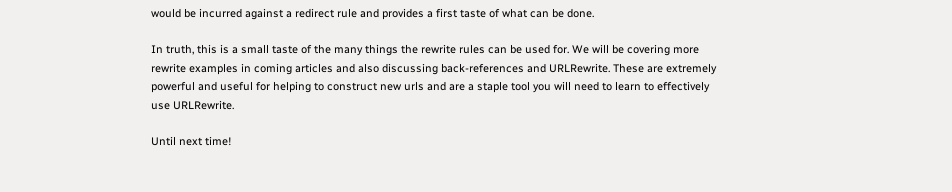would be incurred against a redirect rule and provides a first taste of what can be done.

In truth, this is a small taste of the many things the rewrite rules can be used for. We will be covering more rewrite examples in coming articles and also discussing back-references and URLRewrite. These are extremely powerful and useful for helping to construct new urls and are a staple tool you will need to learn to effectively use URLRewrite.

Until next time!